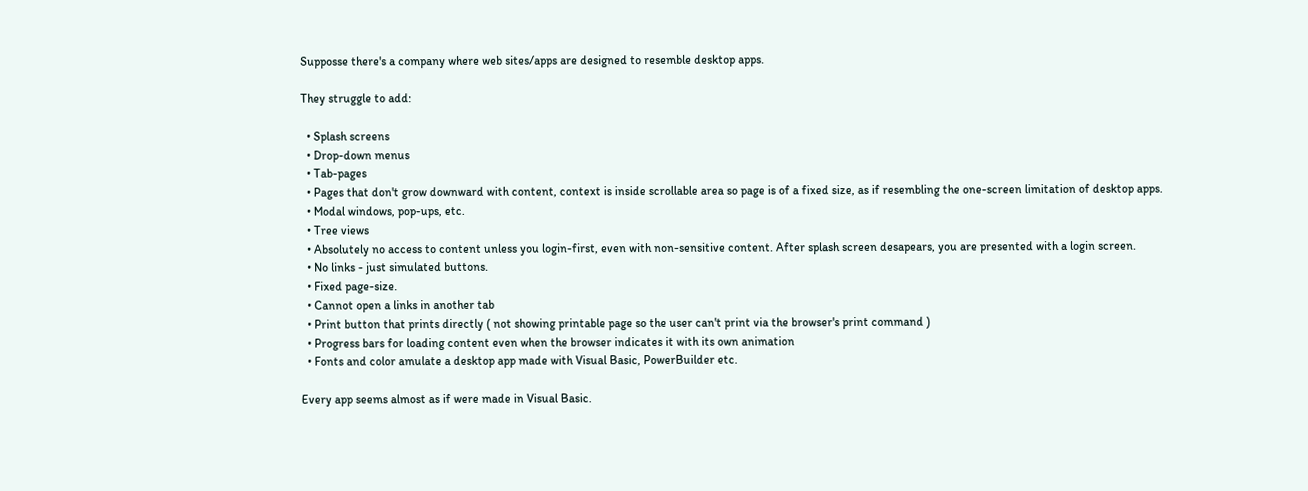Supposse there's a company where web sites/apps are designed to resemble desktop apps.

They struggle to add:

  • Splash screens
  • Drop-down menus
  • Tab-pages
  • Pages that don't grow downward with content, context is inside scrollable area so page is of a fixed size, as if resembling the one-screen limitation of desktop apps.
  • Modal windows, pop-ups, etc.
  • Tree views
  • Absolutely no access to content unless you login-first, even with non-sensitive content. After splash screen desapears, you are presented with a login screen.
  • No links - just simulated buttons.
  • Fixed page-size.
  • Cannot open a links in another tab
  • Print button that prints directly ( not showing printable page so the user can't print via the browser's print command )
  • Progress bars for loading content even when the browser indicates it with its own animation
  • Fonts and color amulate a desktop app made with Visual Basic, PowerBuilder etc.

Every app seems almost as if were made in Visual Basic.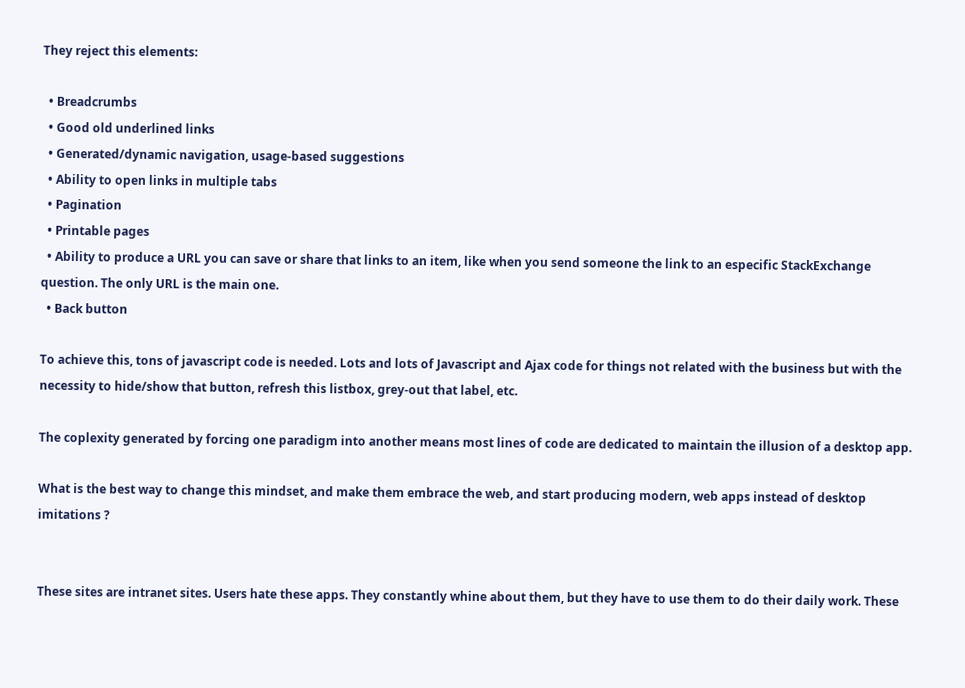They reject this elements:

  • Breadcrumbs
  • Good old underlined links
  • Generated/dynamic navigation, usage-based suggestions
  • Ability to open links in multiple tabs
  • Pagination
  • Printable pages
  • Ability to produce a URL you can save or share that links to an item, like when you send someone the link to an especific StackExchange question. The only URL is the main one.
  • Back button

To achieve this, tons of javascript code is needed. Lots and lots of Javascript and Ajax code for things not related with the business but with the necessity to hide/show that button, refresh this listbox, grey-out that label, etc.

The coplexity generated by forcing one paradigm into another means most lines of code are dedicated to maintain the illusion of a desktop app.

What is the best way to change this mindset, and make them embrace the web, and start producing modern, web apps instead of desktop imitations ?


These sites are intranet sites. Users hate these apps. They constantly whine about them, but they have to use them to do their daily work. These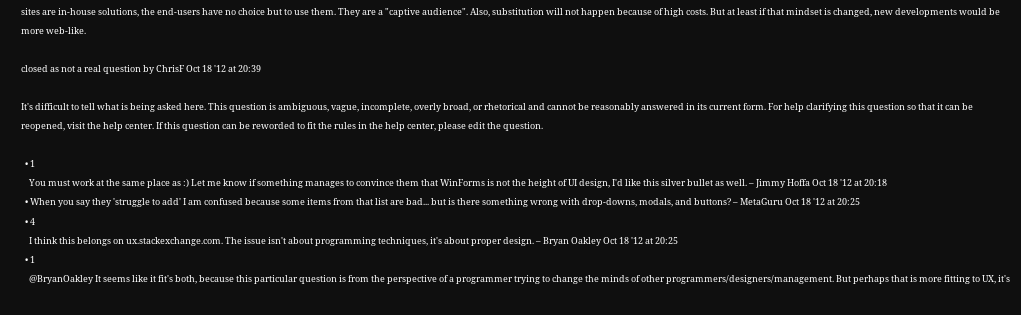sites are in-house solutions, the end-users have no choice but to use them. They are a "captive audience". Also, substitution will not happen because of high costs. But at least if that mindset is changed, new developments would be more web-like.

closed as not a real question by ChrisF Oct 18 '12 at 20:39

It's difficult to tell what is being asked here. This question is ambiguous, vague, incomplete, overly broad, or rhetorical and cannot be reasonably answered in its current form. For help clarifying this question so that it can be reopened, visit the help center. If this question can be reworded to fit the rules in the help center, please edit the question.

  • 1
    You must work at the same place as :) Let me know if something manages to convince them that WinForms is not the height of UI design, I'd like this silver bullet as well. – Jimmy Hoffa Oct 18 '12 at 20:18
  • When you say they 'struggle to add' I am confused because some items from that list are bad... but is there something wrong with drop-downs, modals, and buttons? – MetaGuru Oct 18 '12 at 20:25
  • 4
    I think this belongs on ux.stackexchange.com. The issue isn't about programming techniques, it's about proper design. – Bryan Oakley Oct 18 '12 at 20:25
  • 1
    @BryanOakley It seems like it fit's both, because this particular question is from the perspective of a programmer trying to change the minds of other programmers/designers/management. But perhaps that is more fitting to UX, it's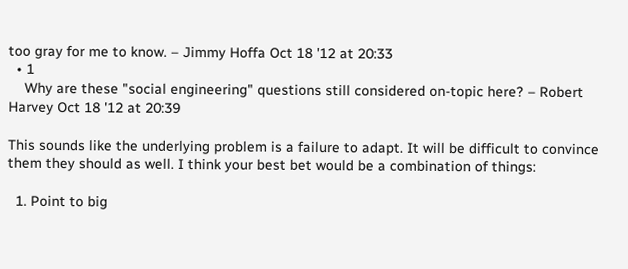too gray for me to know. – Jimmy Hoffa Oct 18 '12 at 20:33
  • 1
    Why are these "social engineering" questions still considered on-topic here? – Robert Harvey Oct 18 '12 at 20:39

This sounds like the underlying problem is a failure to adapt. It will be difficult to convince them they should as well. I think your best bet would be a combination of things:

  1. Point to big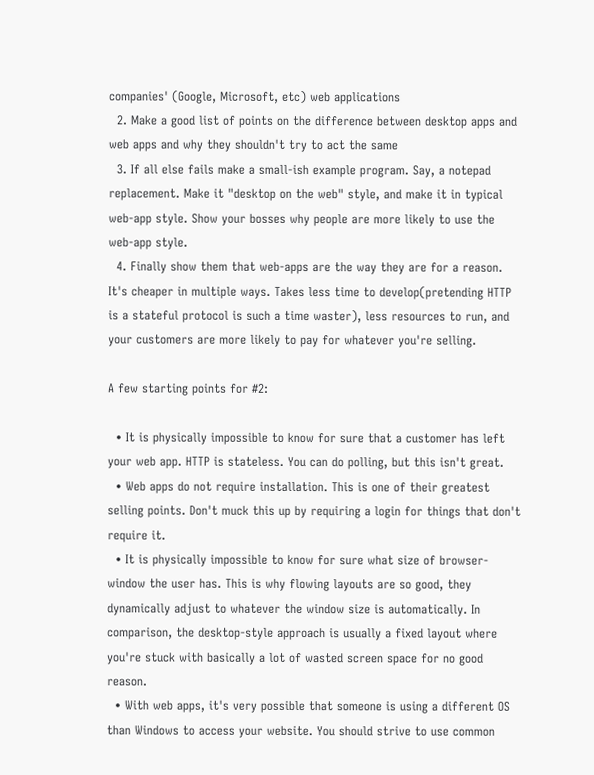companies' (Google, Microsoft, etc) web applications
  2. Make a good list of points on the difference between desktop apps and web apps and why they shouldn't try to act the same
  3. If all else fails make a small-ish example program. Say, a notepad replacement. Make it "desktop on the web" style, and make it in typical web-app style. Show your bosses why people are more likely to use the web-app style.
  4. Finally show them that web-apps are the way they are for a reason. It's cheaper in multiple ways. Takes less time to develop(pretending HTTP is a stateful protocol is such a time waster), less resources to run, and your customers are more likely to pay for whatever you're selling.

A few starting points for #2:

  • It is physically impossible to know for sure that a customer has left your web app. HTTP is stateless. You can do polling, but this isn't great.
  • Web apps do not require installation. This is one of their greatest selling points. Don't muck this up by requiring a login for things that don't require it.
  • It is physically impossible to know for sure what size of browser-window the user has. This is why flowing layouts are so good, they dynamically adjust to whatever the window size is automatically. In comparison, the desktop-style approach is usually a fixed layout where you're stuck with basically a lot of wasted screen space for no good reason.
  • With web apps, it's very possible that someone is using a different OS than Windows to access your website. You should strive to use common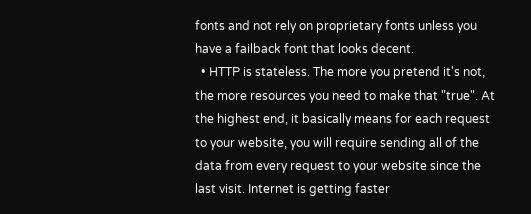fonts and not rely on proprietary fonts unless you have a failback font that looks decent.
  • HTTP is stateless. The more you pretend it's not, the more resources you need to make that "true". At the highest end, it basically means for each request to your website, you will require sending all of the data from every request to your website since the last visit. Internet is getting faster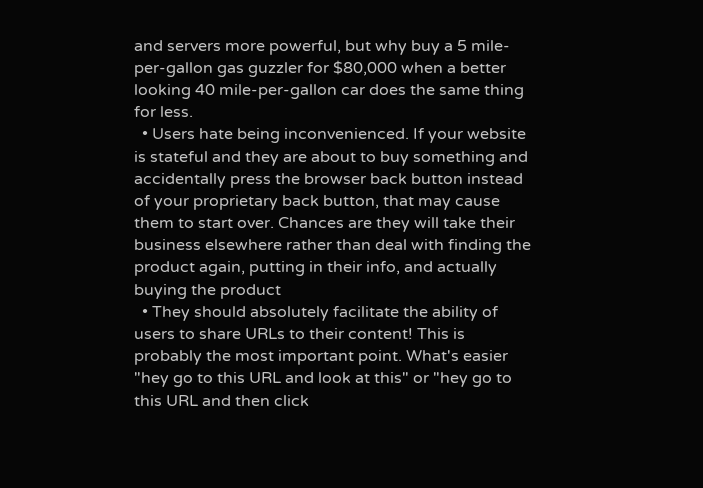and servers more powerful, but why buy a 5 mile-per-gallon gas guzzler for $80,000 when a better looking 40 mile-per-gallon car does the same thing for less.
  • Users hate being inconvenienced. If your website is stateful and they are about to buy something and accidentally press the browser back button instead of your proprietary back button, that may cause them to start over. Chances are they will take their business elsewhere rather than deal with finding the product again, putting in their info, and actually buying the product
  • They should absolutely facilitate the ability of users to share URLs to their content! This is probably the most important point. What's easier "hey go to this URL and look at this" or "hey go to this URL and then click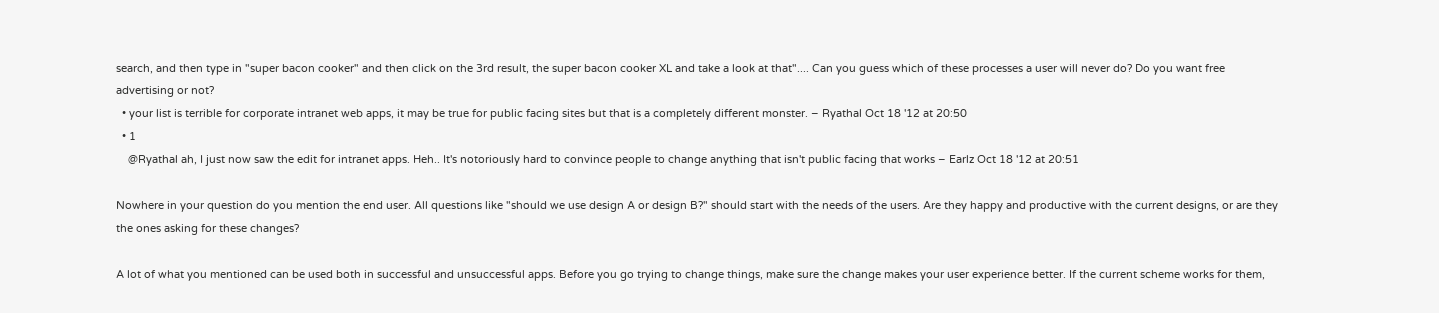search, and then type in "super bacon cooker" and then click on the 3rd result, the super bacon cooker XL and take a look at that".... Can you guess which of these processes a user will never do? Do you want free advertising or not?
  • your list is terrible for corporate intranet web apps, it may be true for public facing sites but that is a completely different monster. – Ryathal Oct 18 '12 at 20:50
  • 1
    @Ryathal ah, I just now saw the edit for intranet apps. Heh.. It's notoriously hard to convince people to change anything that isn't public facing that works – Earlz Oct 18 '12 at 20:51

Nowhere in your question do you mention the end user. All questions like "should we use design A or design B?" should start with the needs of the users. Are they happy and productive with the current designs, or are they the ones asking for these changes?

A lot of what you mentioned can be used both in successful and unsuccessful apps. Before you go trying to change things, make sure the change makes your user experience better. If the current scheme works for them,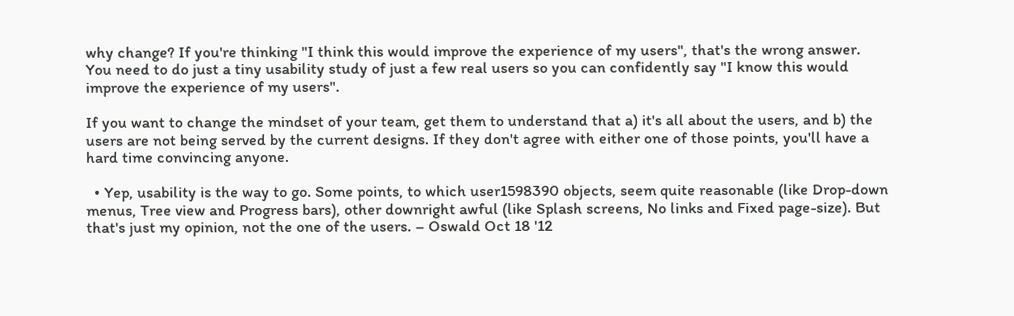why change? If you're thinking "I think this would improve the experience of my users", that's the wrong answer. You need to do just a tiny usability study of just a few real users so you can confidently say "I know this would improve the experience of my users".

If you want to change the mindset of your team, get them to understand that a) it's all about the users, and b) the users are not being served by the current designs. If they don't agree with either one of those points, you'll have a hard time convincing anyone.

  • Yep, usability is the way to go. Some points, to which user1598390 objects, seem quite reasonable (like Drop-down menus, Tree view and Progress bars), other downright awful (like Splash screens, No links and Fixed page-size). But that's just my opinion, not the one of the users. – Oswald Oct 18 '12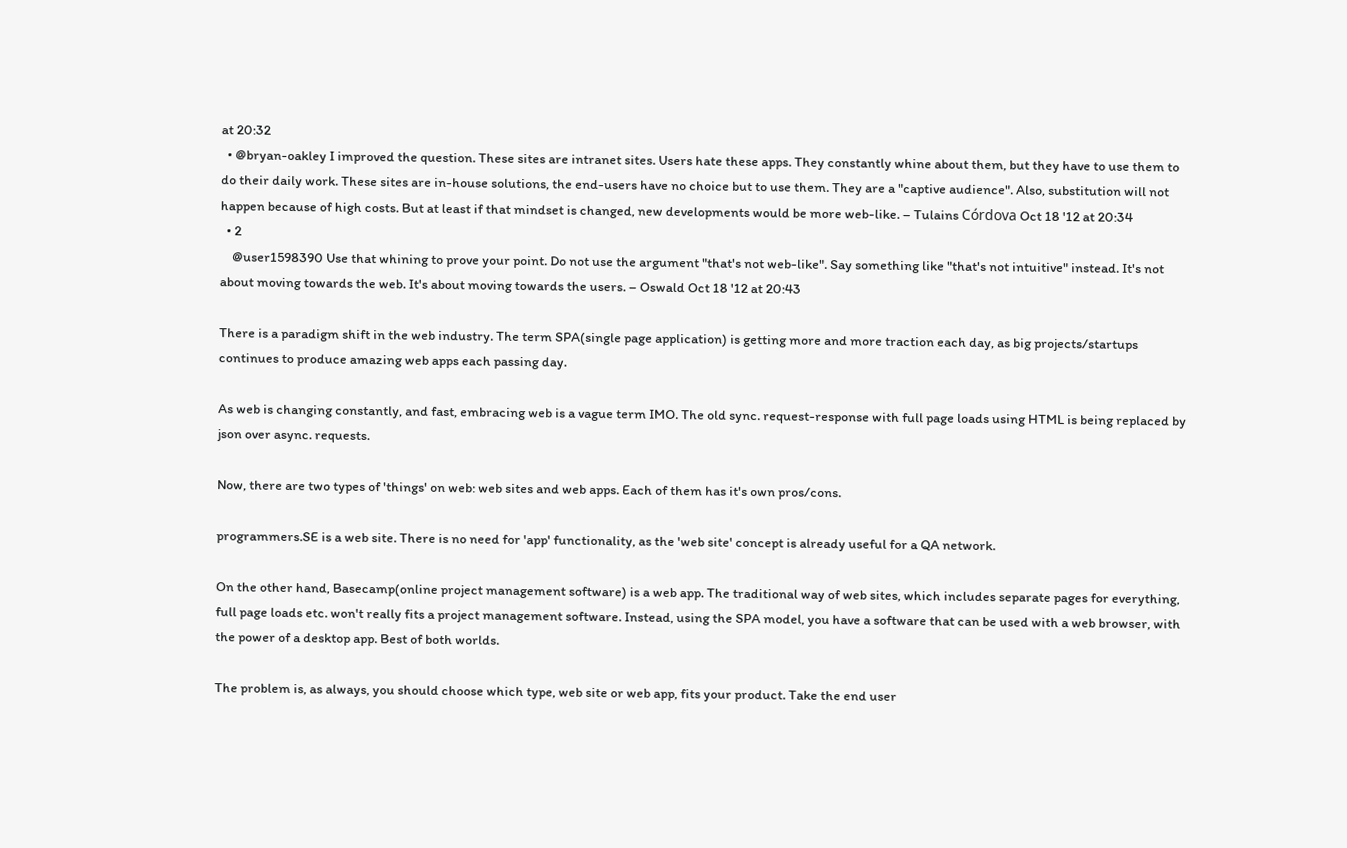at 20:32
  • @bryan-oakley I improved the question. These sites are intranet sites. Users hate these apps. They constantly whine about them, but they have to use them to do their daily work. These sites are in-house solutions, the end-users have no choice but to use them. They are a "captive audience". Also, substitution will not happen because of high costs. But at least if that mindset is changed, new developments would be more web-like. – Tulains Córdova Oct 18 '12 at 20:34
  • 2
    @user1598390 Use that whining to prove your point. Do not use the argument "that's not web-like". Say something like "that's not intuitive" instead. It's not about moving towards the web. It's about moving towards the users. – Oswald Oct 18 '12 at 20:43

There is a paradigm shift in the web industry. The term SPA(single page application) is getting more and more traction each day, as big projects/startups continues to produce amazing web apps each passing day.

As web is changing constantly, and fast, embracing web is a vague term IMO. The old sync. request-response with full page loads using HTML is being replaced by json over async. requests.

Now, there are two types of 'things' on web: web sites and web apps. Each of them has it's own pros/cons.

programmers.SE is a web site. There is no need for 'app' functionality, as the 'web site' concept is already useful for a QA network.

On the other hand, Basecamp(online project management software) is a web app. The traditional way of web sites, which includes separate pages for everything, full page loads etc. won't really fits a project management software. Instead, using the SPA model, you have a software that can be used with a web browser, with the power of a desktop app. Best of both worlds.

The problem is, as always, you should choose which type, web site or web app, fits your product. Take the end user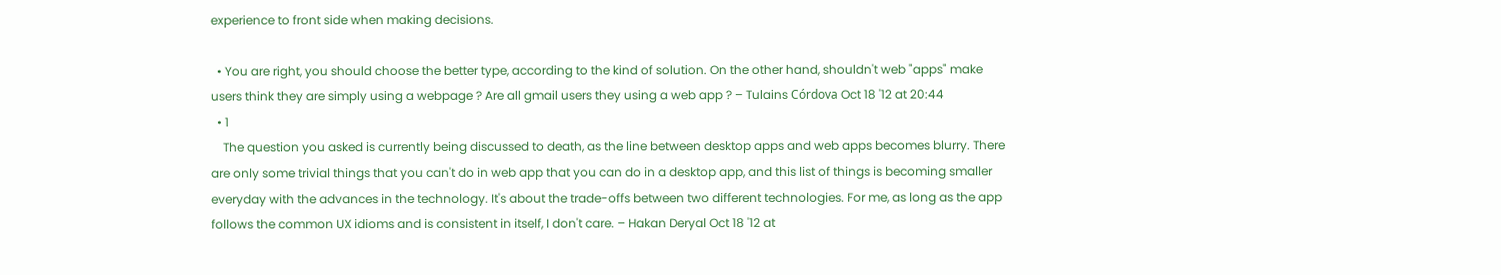experience to front side when making decisions.

  • You are right, you should choose the better type, according to the kind of solution. On the other hand, shouldn't web "apps" make users think they are simply using a webpage ? Are all gmail users they using a web app ? – Tulains Córdova Oct 18 '12 at 20:44
  • 1
    The question you asked is currently being discussed to death, as the line between desktop apps and web apps becomes blurry. There are only some trivial things that you can't do in web app that you can do in a desktop app, and this list of things is becoming smaller everyday with the advances in the technology. It's about the trade-offs between two different technologies. For me, as long as the app follows the common UX idioms and is consistent in itself, I don't care. – Hakan Deryal Oct 18 '12 at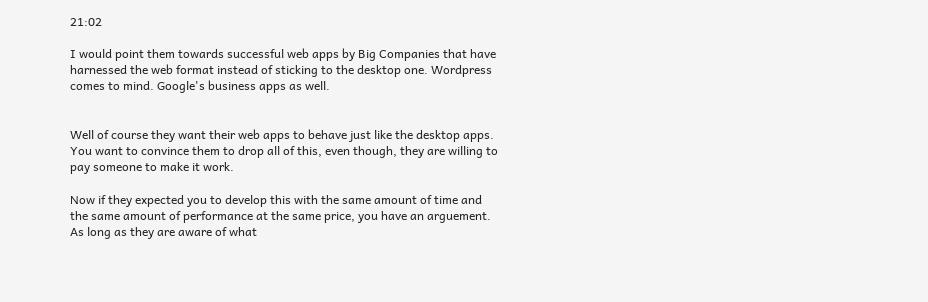21:02

I would point them towards successful web apps by Big Companies that have harnessed the web format instead of sticking to the desktop one. Wordpress comes to mind. Google's business apps as well.


Well of course they want their web apps to behave just like the desktop apps. You want to convince them to drop all of this, even though, they are willing to pay someone to make it work.

Now if they expected you to develop this with the same amount of time and the same amount of performance at the same price, you have an arguement. As long as they are aware of what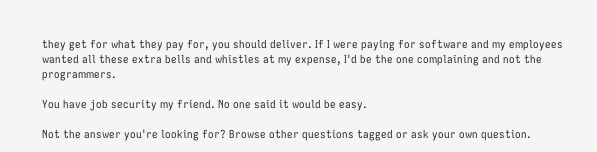they get for what they pay for, you should deliver. If I were paying for software and my employees wanted all these extra bells and whistles at my expense, I'd be the one complaining and not the programmers.

You have job security my friend. No one said it would be easy.

Not the answer you're looking for? Browse other questions tagged or ask your own question.